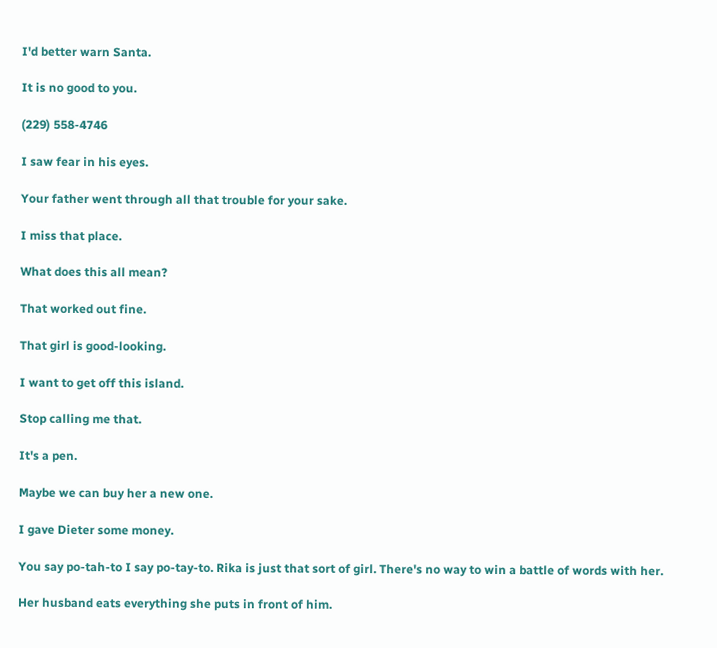I'd better warn Santa.

It is no good to you.

(229) 558-4746

I saw fear in his eyes.

Your father went through all that trouble for your sake.

I miss that place.

What does this all mean?

That worked out fine.

That girl is good-looking.

I want to get off this island.

Stop calling me that.

It's a pen.

Maybe we can buy her a new one.

I gave Dieter some money.

You say po-tah-to I say po-tay-to. Rika is just that sort of girl. There's no way to win a battle of words with her.

Her husband eats everything she puts in front of him.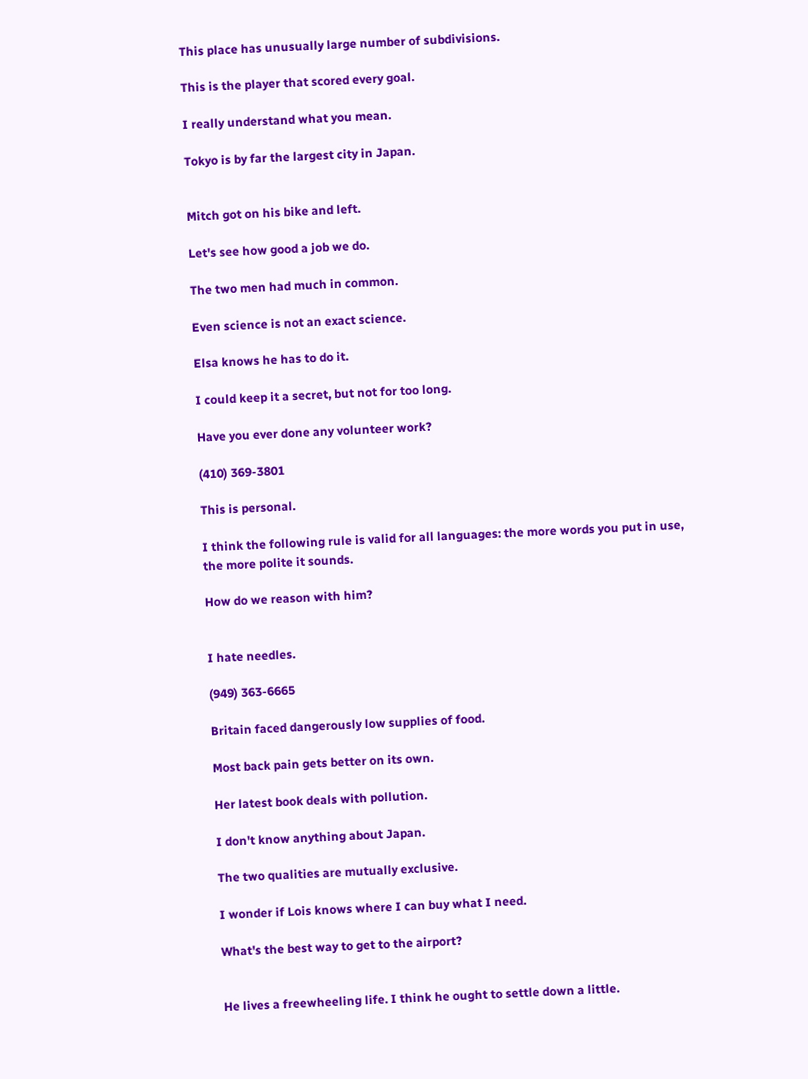This place has unusually large number of subdivisions.

This is the player that scored every goal.

I really understand what you mean.

Tokyo is by far the largest city in Japan.


Mitch got on his bike and left.

Let's see how good a job we do.

The two men had much in common.

Even science is not an exact science.

Elsa knows he has to do it.

I could keep it a secret, but not for too long.

Have you ever done any volunteer work?

(410) 369-3801

This is personal.

I think the following rule is valid for all languages: the more words you put in use, the more polite it sounds.

How do we reason with him?


I hate needles.

(949) 363-6665

Britain faced dangerously low supplies of food.

Most back pain gets better on its own.

Her latest book deals with pollution.

I don't know anything about Japan.

The two qualities are mutually exclusive.

I wonder if Lois knows where I can buy what I need.

What's the best way to get to the airport?


He lives a freewheeling life. I think he ought to settle down a little.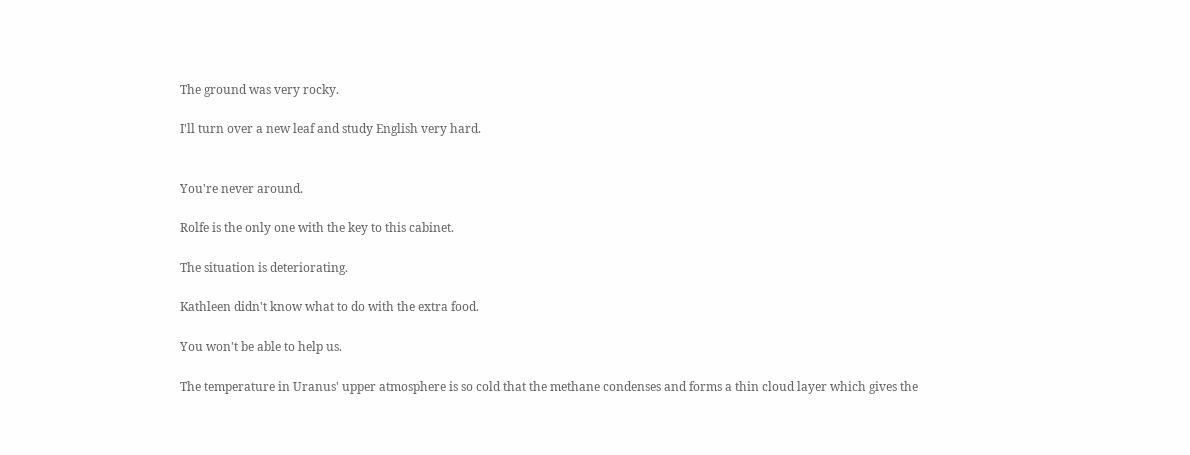The ground was very rocky.

I'll turn over a new leaf and study English very hard.


You're never around.

Rolfe is the only one with the key to this cabinet.

The situation is deteriorating.

Kathleen didn't know what to do with the extra food.

You won't be able to help us.

The temperature in Uranus' upper atmosphere is so cold that the methane condenses and forms a thin cloud layer which gives the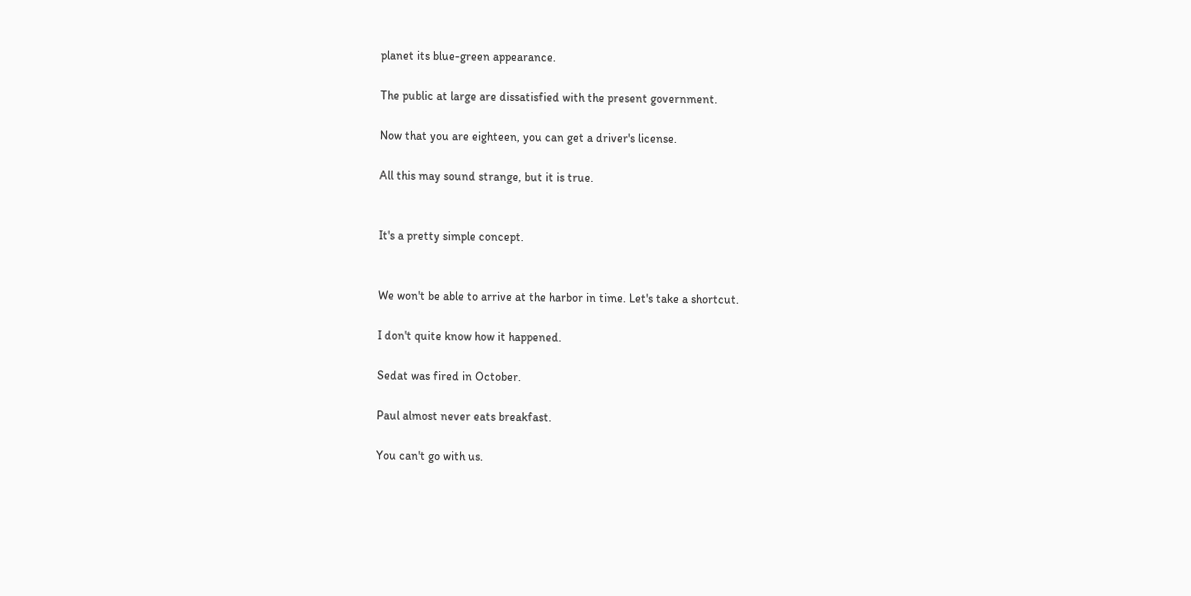planet its blue-green appearance.

The public at large are dissatisfied with the present government.

Now that you are eighteen, you can get a driver's license.

All this may sound strange, but it is true.


It's a pretty simple concept.


We won't be able to arrive at the harbor in time. Let's take a shortcut.

I don't quite know how it happened.

Sedat was fired in October.

Paul almost never eats breakfast.

You can't go with us.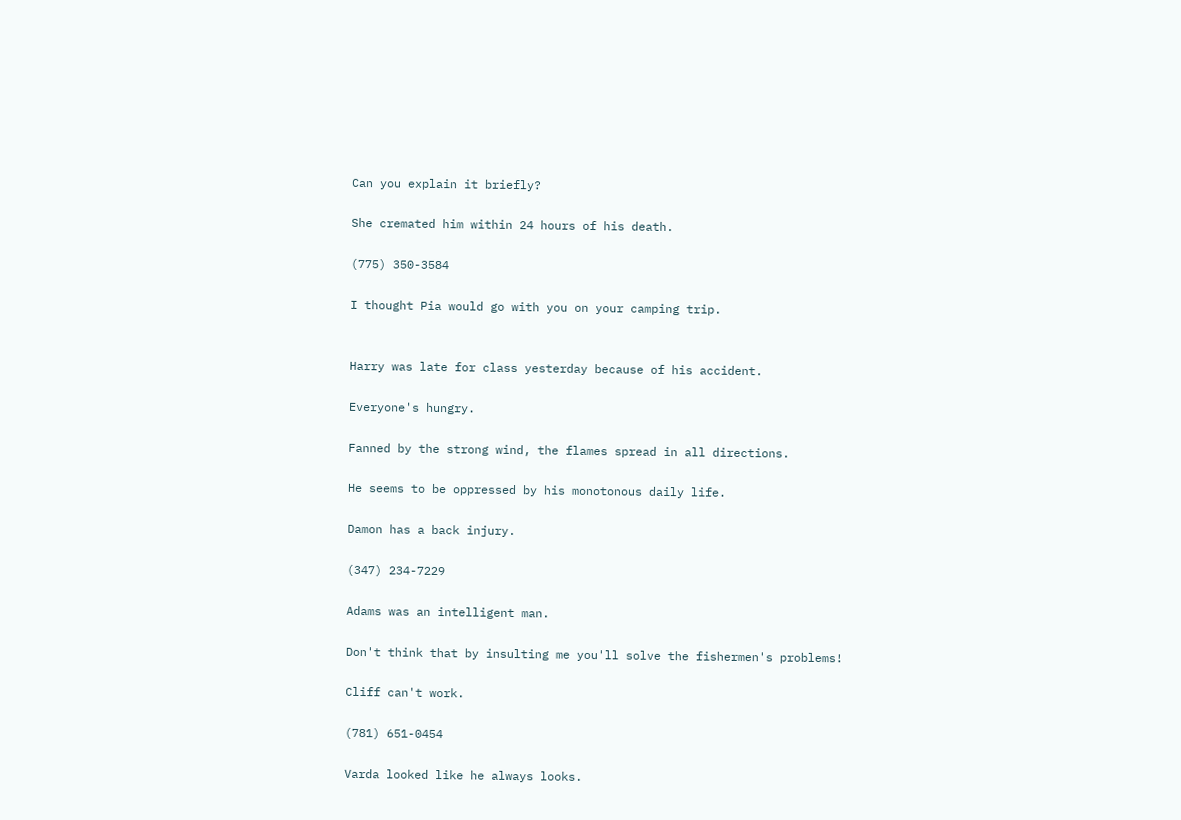Can you explain it briefly?

She cremated him within 24 hours of his death.

(775) 350-3584

I thought Pia would go with you on your camping trip.


Harry was late for class yesterday because of his accident.

Everyone's hungry.

Fanned by the strong wind, the flames spread in all directions.

He seems to be oppressed by his monotonous daily life.

Damon has a back injury.

(347) 234-7229

Adams was an intelligent man.

Don't think that by insulting me you'll solve the fishermen's problems!

Cliff can't work.

(781) 651-0454

Varda looked like he always looks.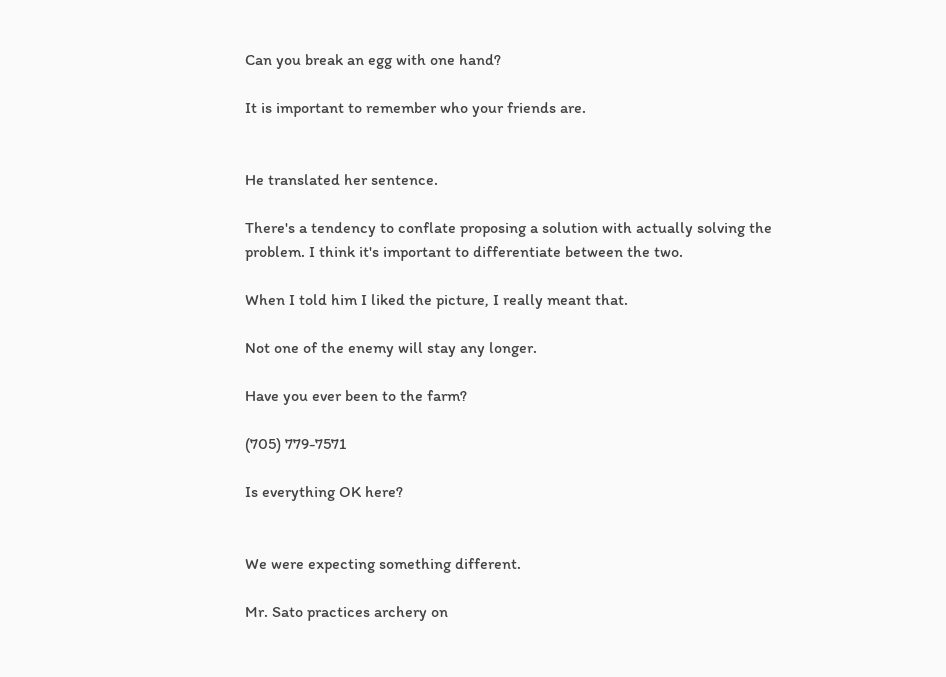Can you break an egg with one hand?

It is important to remember who your friends are.


He translated her sentence.

There's a tendency to conflate proposing a solution with actually solving the problem. I think it's important to differentiate between the two.

When I told him I liked the picture, I really meant that.

Not one of the enemy will stay any longer.

Have you ever been to the farm?

(705) 779-7571

Is everything OK here?


We were expecting something different.

Mr. Sato practices archery on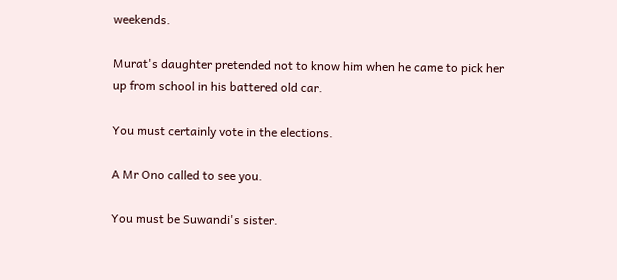weekends.

Murat's daughter pretended not to know him when he came to pick her up from school in his battered old car.

You must certainly vote in the elections.

A Mr Ono called to see you.

You must be Suwandi's sister.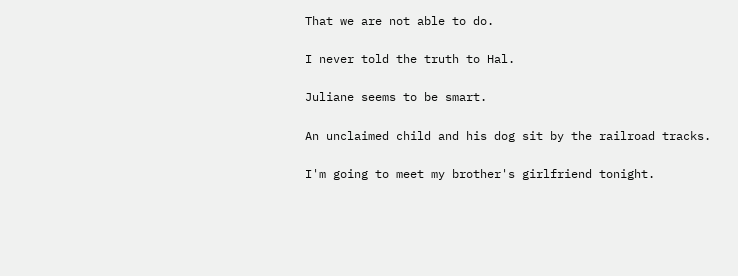That we are not able to do.

I never told the truth to Hal.

Juliane seems to be smart.

An unclaimed child and his dog sit by the railroad tracks.

I'm going to meet my brother's girlfriend tonight.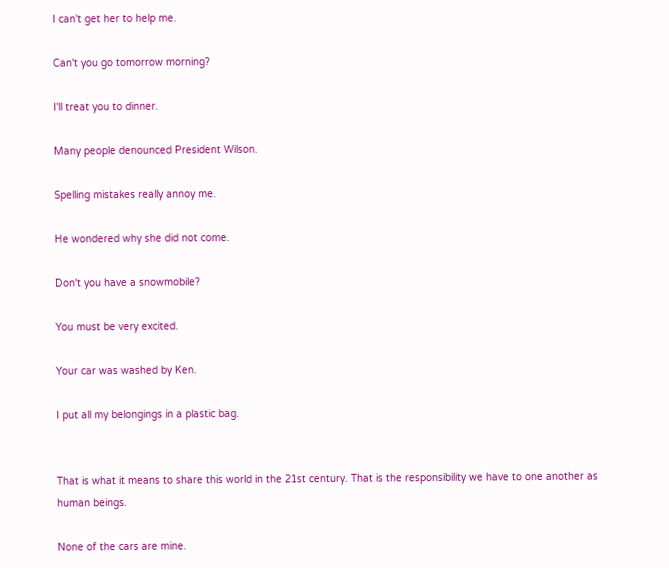I can't get her to help me.

Can't you go tomorrow morning?

I'll treat you to dinner.

Many people denounced President Wilson.

Spelling mistakes really annoy me.

He wondered why she did not come.

Don't you have a snowmobile?

You must be very excited.

Your car was washed by Ken.

I put all my belongings in a plastic bag.


That is what it means to share this world in the 21st century. That is the responsibility we have to one another as human beings.

None of the cars are mine.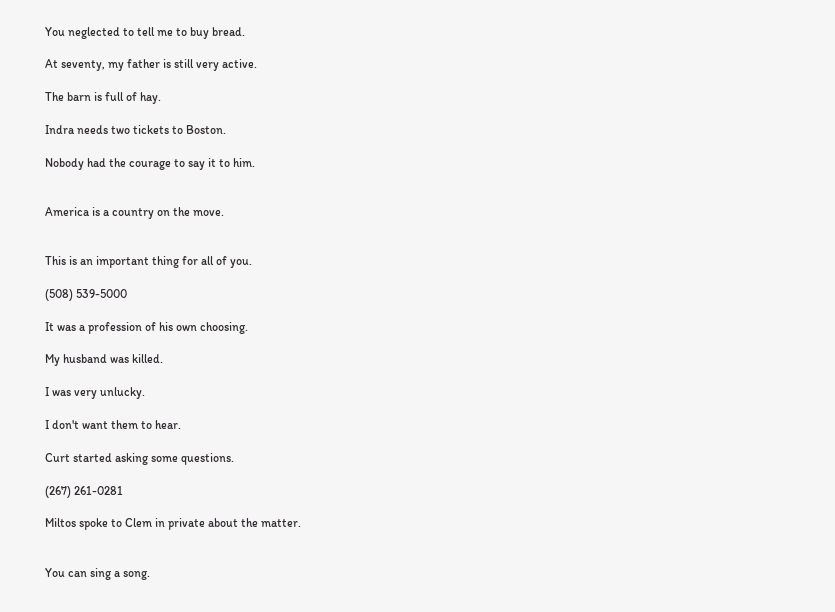You neglected to tell me to buy bread.

At seventy, my father is still very active.

The barn is full of hay.

Indra needs two tickets to Boston.

Nobody had the courage to say it to him.


America is a country on the move.


This is an important thing for all of you.

(508) 539-5000

It was a profession of his own choosing.

My husband was killed.

I was very unlucky.

I don't want them to hear.

Curt started asking some questions.

(267) 261-0281

Miltos spoke to Clem in private about the matter.


You can sing a song.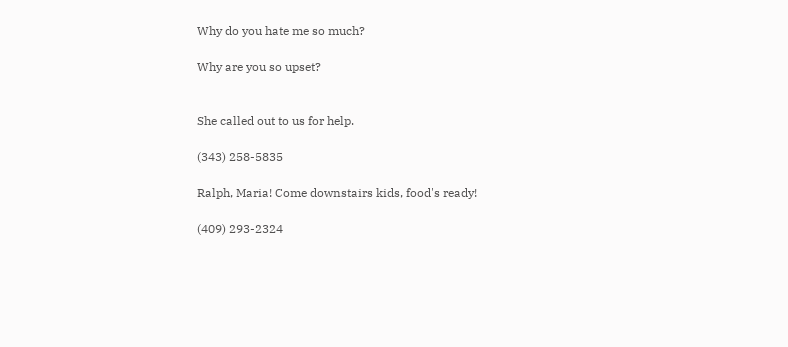Why do you hate me so much?

Why are you so upset?


She called out to us for help.

(343) 258-5835

Ralph, Maria! Come downstairs kids, food's ready!

(409) 293-2324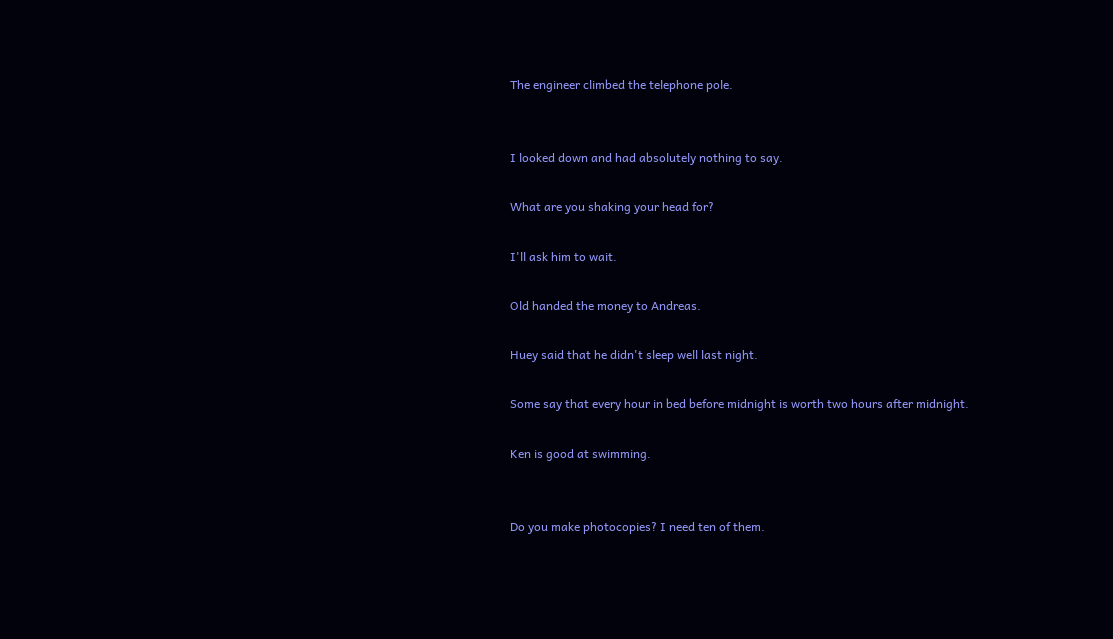The engineer climbed the telephone pole.


I looked down and had absolutely nothing to say.

What are you shaking your head for?

I'll ask him to wait.

Old handed the money to Andreas.

Huey said that he didn't sleep well last night.

Some say that every hour in bed before midnight is worth two hours after midnight.

Ken is good at swimming.


Do you make photocopies? I need ten of them.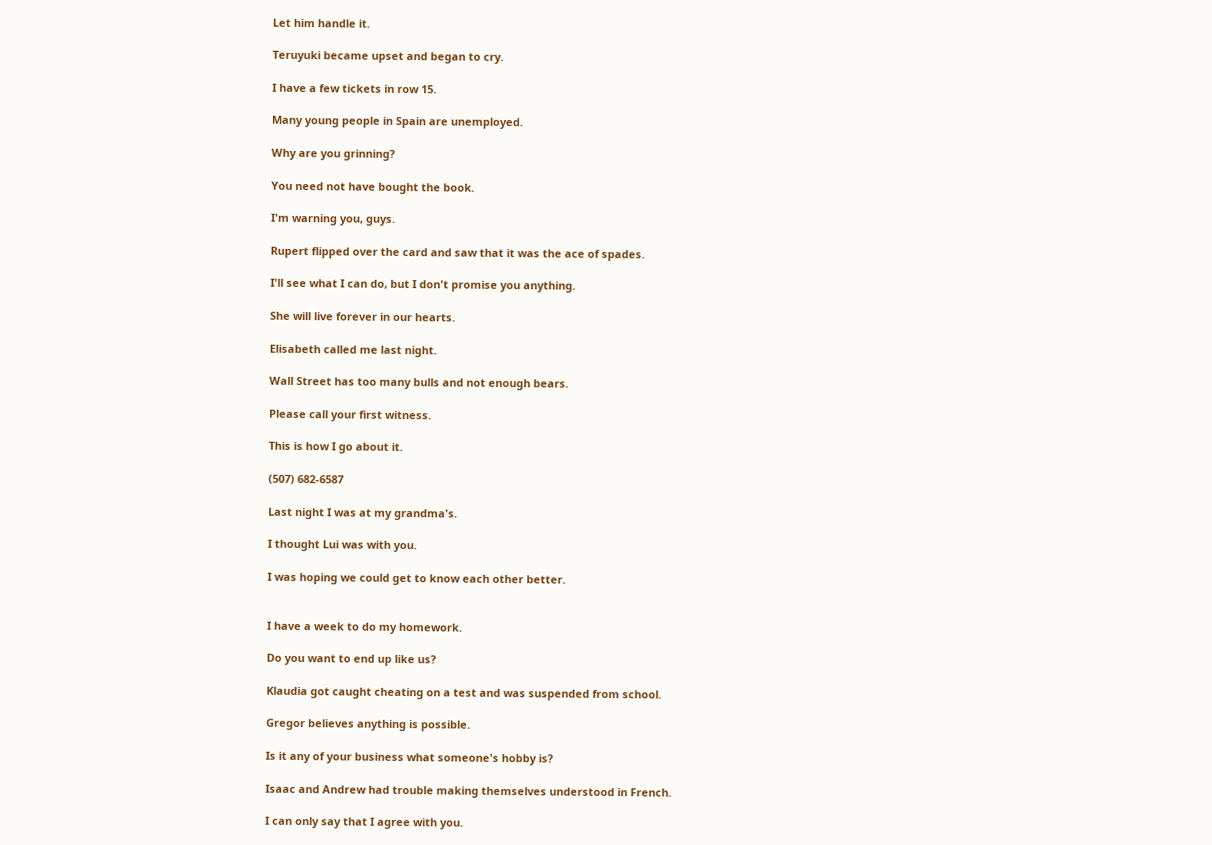Let him handle it.

Teruyuki became upset and began to cry.

I have a few tickets in row 15.

Many young people in Spain are unemployed.

Why are you grinning?

You need not have bought the book.

I'm warning you, guys.

Rupert flipped over the card and saw that it was the ace of spades.

I'll see what I can do, but I don't promise you anything.

She will live forever in our hearts.

Elisabeth called me last night.

Wall Street has too many bulls and not enough bears.

Please call your first witness.

This is how I go about it.

(507) 682-6587

Last night I was at my grandma's.

I thought Lui was with you.

I was hoping we could get to know each other better.


I have a week to do my homework.

Do you want to end up like us?

Klaudia got caught cheating on a test and was suspended from school.

Gregor believes anything is possible.

Is it any of your business what someone's hobby is?

Isaac and Andrew had trouble making themselves understood in French.

I can only say that I agree with you.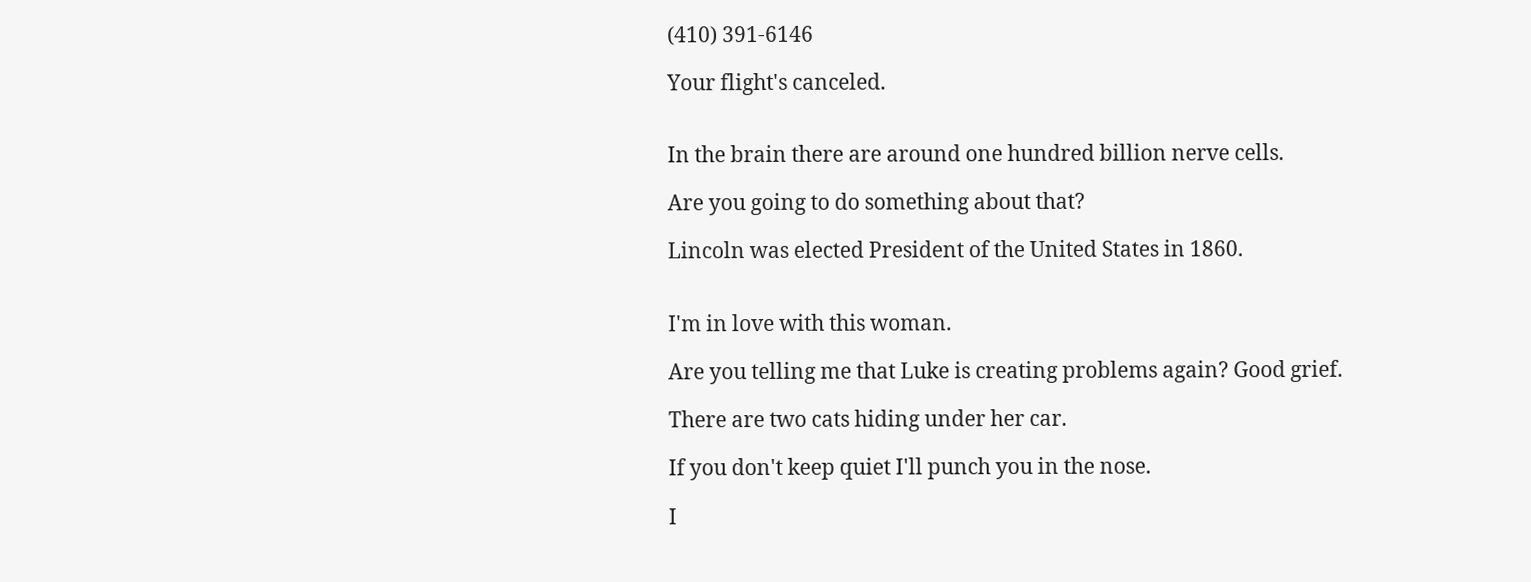(410) 391-6146

Your flight's canceled.


In the brain there are around one hundred billion nerve cells.

Are you going to do something about that?

Lincoln was elected President of the United States in 1860.


I'm in love with this woman.

Are you telling me that Luke is creating problems again? Good grief.

There are two cats hiding under her car.

If you don't keep quiet I'll punch you in the nose.

I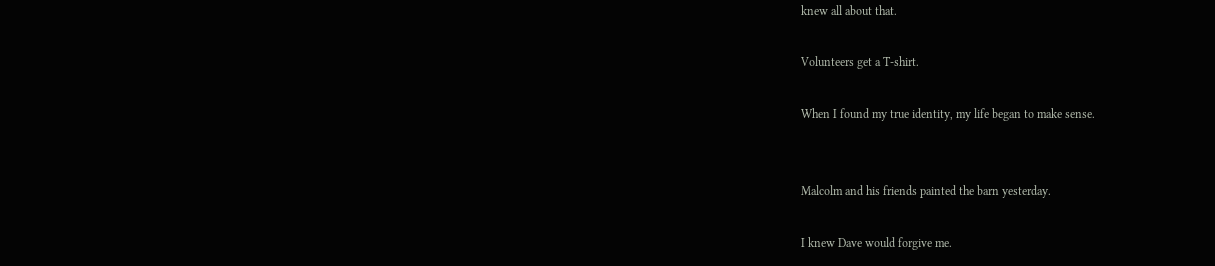knew all about that.

Volunteers get a T-shirt.

When I found my true identity, my life began to make sense.


Malcolm and his friends painted the barn yesterday.

I knew Dave would forgive me.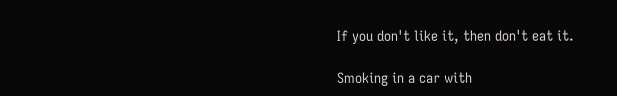If you don't like it, then don't eat it.

Smoking in a car with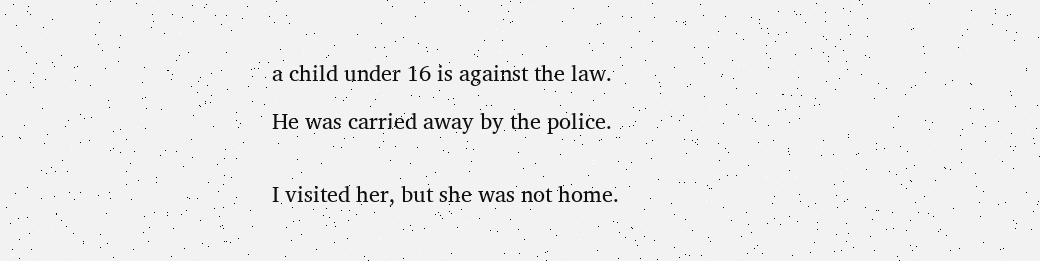a child under 16 is against the law.

He was carried away by the police.


I visited her, but she was not home.